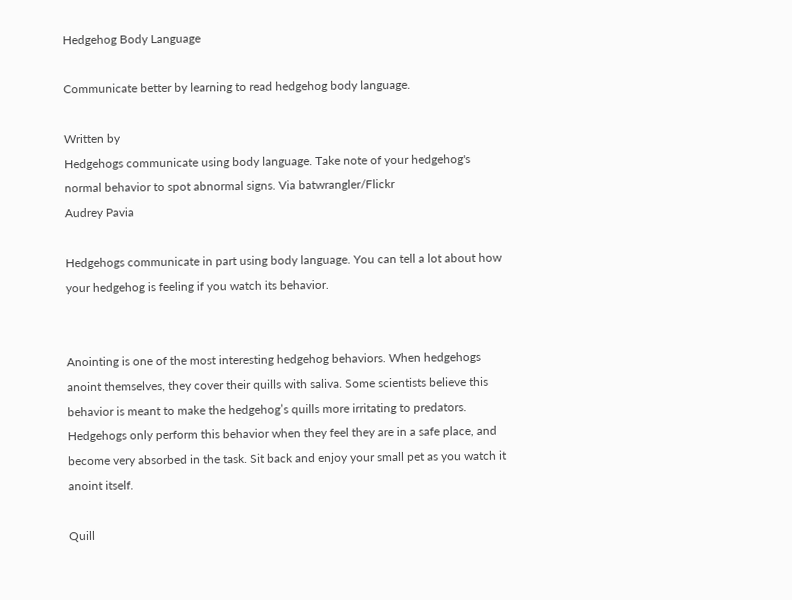Hedgehog Body Language

Communicate better by learning to read hedgehog body language.

Written by
Hedgehogs communicate using body language. Take note of your hedgehog's normal behavior to spot abnormal signs. Via batwrangler/Flickr
Audrey Pavia

Hedgehogs communicate in part using body language. You can tell a lot about how your hedgehog is feeling if you watch its behavior.


Anointing is one of the most interesting hedgehog behaviors. When hedgehogs anoint themselves, they cover their quills with saliva. Some scientists believe this behavior is meant to make the hedgehog’s quills more irritating to predators. Hedgehogs only perform this behavior when they feel they are in a safe place, and become very absorbed in the task. Sit back and enjoy your small pet as you watch it anoint itself.

Quill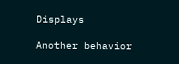Displays

Another behavior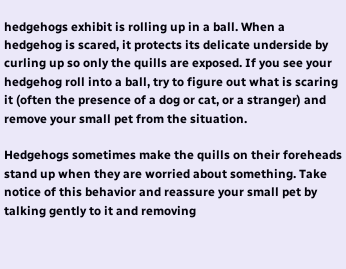hedgehogs exhibit is rolling up in a ball. When a hedgehog is scared, it protects its delicate underside by curling up so only the quills are exposed. If you see your hedgehog roll into a ball, try to figure out what is scaring it (often the presence of a dog or cat, or a stranger) and remove your small pet from the situation.

Hedgehogs sometimes make the quills on their foreheads stand up when they are worried about something. Take notice of this behavior and reassure your small pet by talking gently to it and removing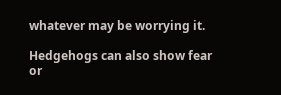whatever may be worrying it.

Hedgehogs can also show fear or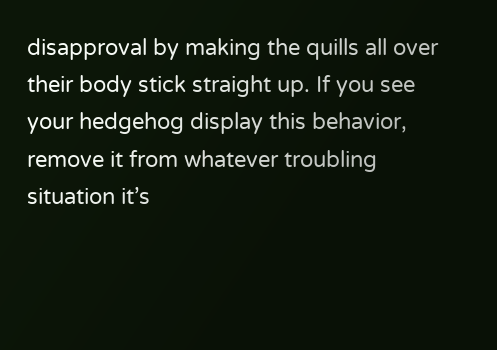disapproval by making the quills all over their body stick straight up. If you see your hedgehog display this behavior, remove it from whatever troubling situation it’s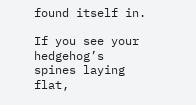found itself in.

If you see your hedgehog’s spines laying flat,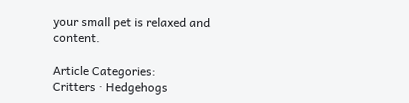your small pet is relaxed and content.

Article Categories:
Critters · Hedgehogs